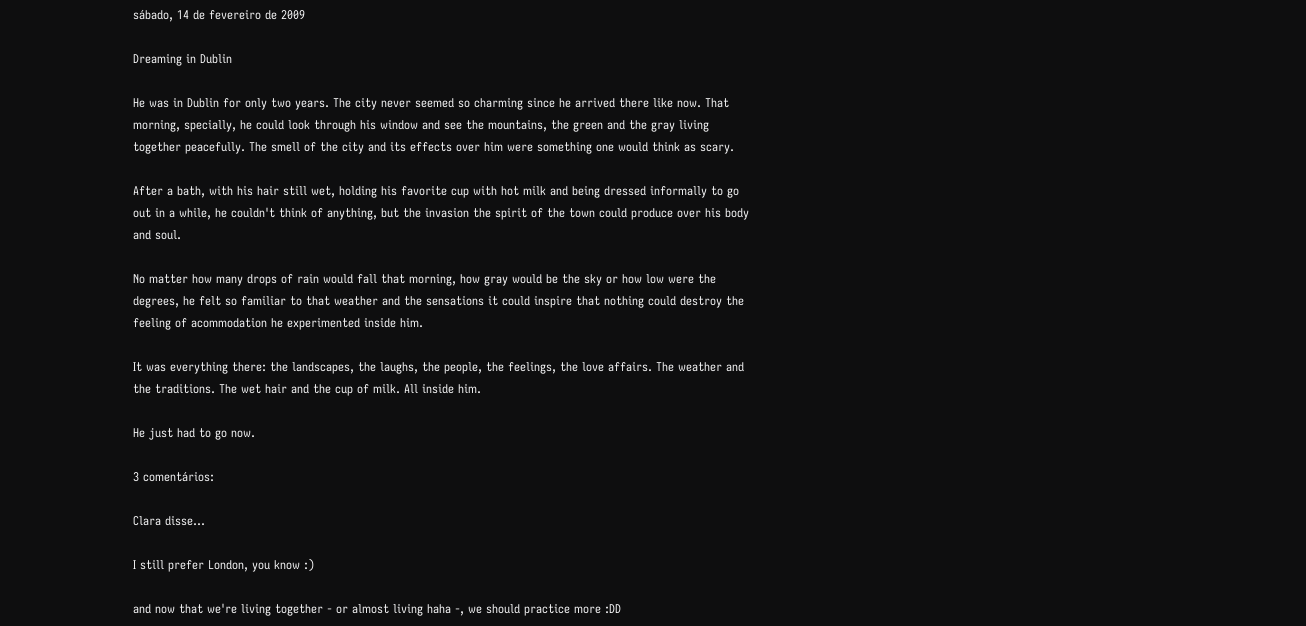sábado, 14 de fevereiro de 2009

Dreaming in Dublin

He was in Dublin for only two years. The city never seemed so charming since he arrived there like now. That morning, specially, he could look through his window and see the mountains, the green and the gray living together peacefully. The smell of the city and its effects over him were something one would think as scary.

After a bath, with his hair still wet, holding his favorite cup with hot milk and being dressed informally to go out in a while, he couldn't think of anything, but the invasion the spirit of the town could produce over his body and soul.

No matter how many drops of rain would fall that morning, how gray would be the sky or how low were the degrees, he felt so familiar to that weather and the sensations it could inspire that nothing could destroy the feeling of acommodation he experimented inside him.

It was everything there: the landscapes, the laughs, the people, the feelings, the love affairs. The weather and the traditions. The wet hair and the cup of milk. All inside him.

He just had to go now.

3 comentários:

Clara disse...

I still prefer London, you know :)

and now that we're living together - or almost living haha -, we should practice more :DD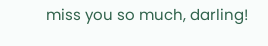miss you so much, darling!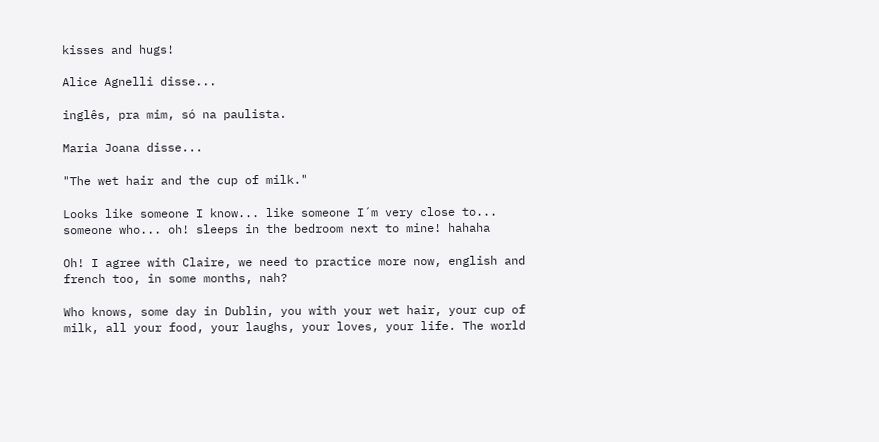kisses and hugs!

Alice Agnelli disse...

inglês, pra mim, só na paulista.

Maria Joana disse...

"The wet hair and the cup of milk."

Looks like someone I know... like someone I´m very close to... someone who... oh! sleeps in the bedroom next to mine! hahaha

Oh! I agree with Claire, we need to practice more now, english and french too, in some months, nah?

Who knows, some day in Dublin, you with your wet hair, your cup of milk, all your food, your laughs, your loves, your life. The world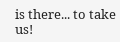is there... to take us!